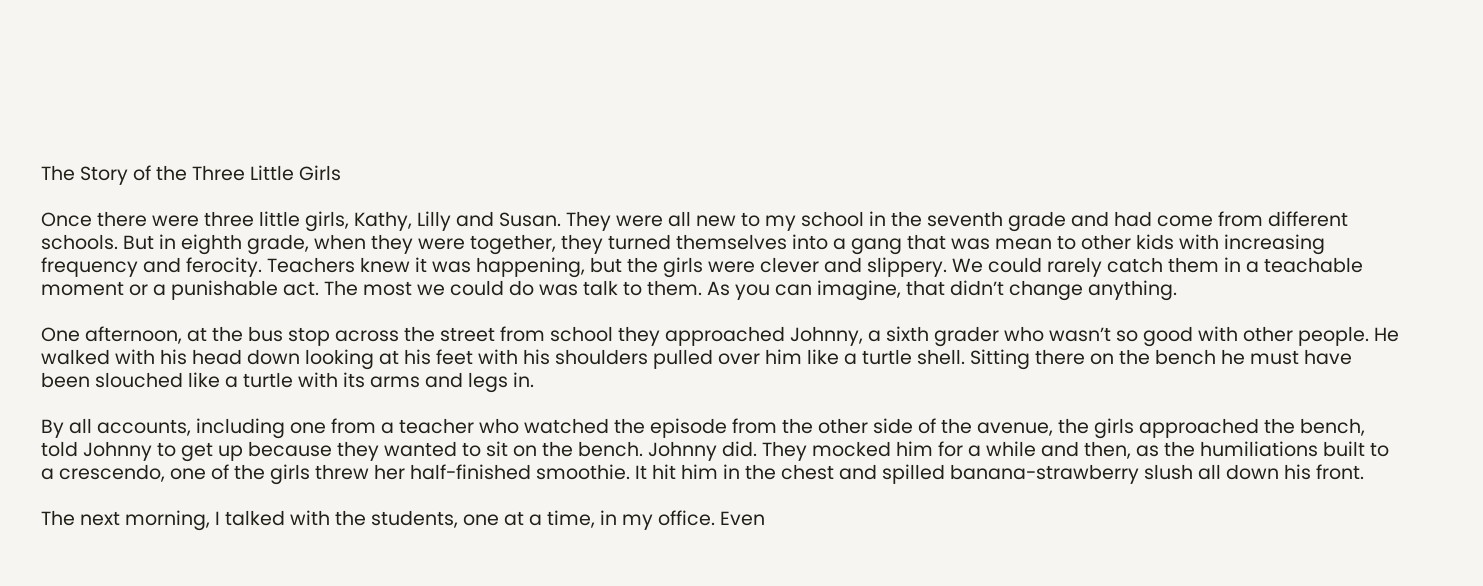The Story of the Three Little Girls

Once there were three little girls, Kathy, Lilly and Susan. They were all new to my school in the seventh grade and had come from different schools. But in eighth grade, when they were together, they turned themselves into a gang that was mean to other kids with increasing frequency and ferocity. Teachers knew it was happening, but the girls were clever and slippery. We could rarely catch them in a teachable moment or a punishable act. The most we could do was talk to them. As you can imagine, that didn’t change anything.

One afternoon, at the bus stop across the street from school they approached Johnny, a sixth grader who wasn’t so good with other people. He walked with his head down looking at his feet with his shoulders pulled over him like a turtle shell. Sitting there on the bench he must have been slouched like a turtle with its arms and legs in.

By all accounts, including one from a teacher who watched the episode from the other side of the avenue, the girls approached the bench, told Johnny to get up because they wanted to sit on the bench. Johnny did. They mocked him for a while and then, as the humiliations built to a crescendo, one of the girls threw her half-finished smoothie. It hit him in the chest and spilled banana-strawberry slush all down his front.

The next morning, I talked with the students, one at a time, in my office. Even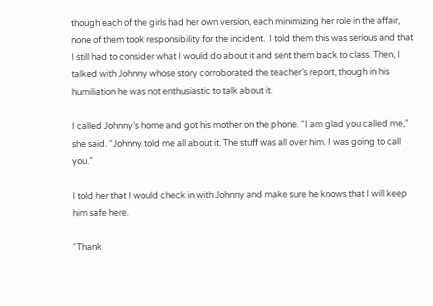though each of the girls had her own version, each minimizing her role in the affair, none of them took responsibility for the incident.  I told them this was serious and that I still had to consider what I would do about it and sent them back to class. Then, I talked with Johnny whose story corroborated the teacher’s report, though in his humiliation he was not enthusiastic to talk about it.

I called Johnny’s home and got his mother on the phone. “I am glad you called me,” she said. “Johnny told me all about it. The stuff was all over him. I was going to call you.”

I told her that I would check in with Johnny and make sure he knows that I will keep him safe here.

“Thank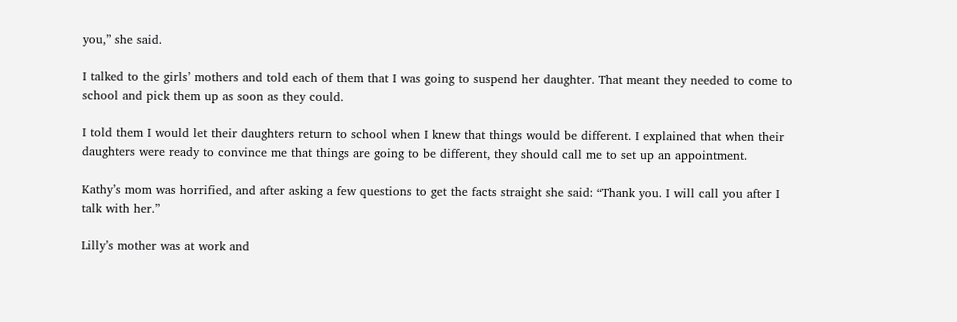you,” she said.

I talked to the girls’ mothers and told each of them that I was going to suspend her daughter. That meant they needed to come to school and pick them up as soon as they could.

I told them I would let their daughters return to school when I knew that things would be different. I explained that when their daughters were ready to convince me that things are going to be different, they should call me to set up an appointment.

Kathy’s mom was horrified, and after asking a few questions to get the facts straight she said: “Thank you. I will call you after I talk with her.”

Lilly’s mother was at work and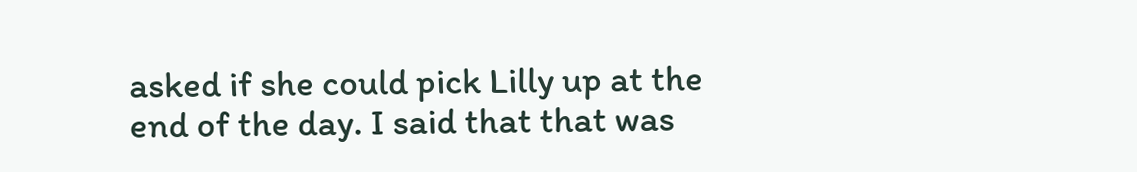asked if she could pick Lilly up at the end of the day. I said that that was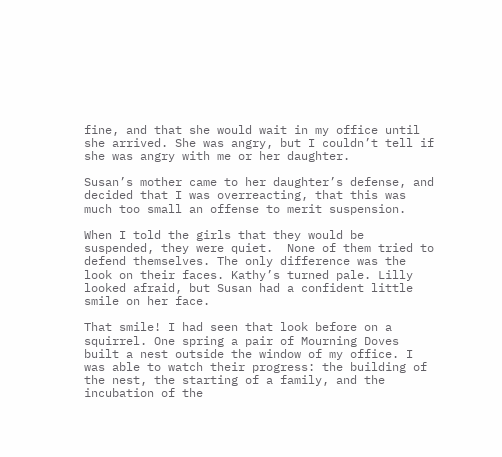fine, and that she would wait in my office until she arrived. She was angry, but I couldn’t tell if she was angry with me or her daughter.

Susan’s mother came to her daughter’s defense, and decided that I was overreacting, that this was much too small an offense to merit suspension.

When I told the girls that they would be suspended, they were quiet.  None of them tried to defend themselves. The only difference was the look on their faces. Kathy’s turned pale. Lilly looked afraid, but Susan had a confident little smile on her face.

That smile! I had seen that look before on a squirrel. One spring a pair of Mourning Doves built a nest outside the window of my office. I was able to watch their progress: the building of the nest, the starting of a family, and the incubation of the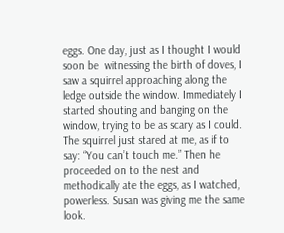eggs. One day, just as I thought I would soon be  witnessing the birth of doves, I saw a squirrel approaching along the ledge outside the window. Immediately I started shouting and banging on the window, trying to be as scary as I could. The squirrel just stared at me, as if to say: “You can’t touch me.” Then he proceeded on to the nest and methodically ate the eggs, as I watched, powerless. Susan was giving me the same look.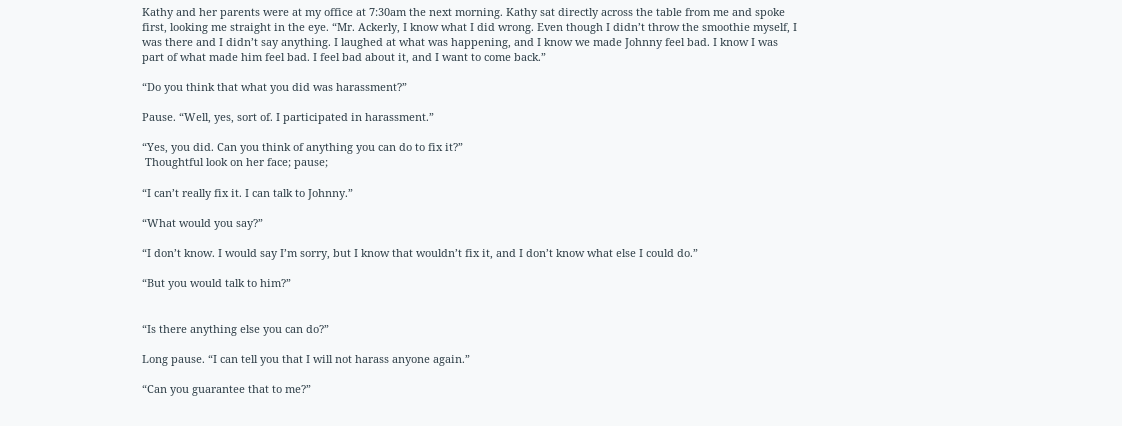Kathy and her parents were at my office at 7:30am the next morning. Kathy sat directly across the table from me and spoke first, looking me straight in the eye. “Mr. Ackerly, I know what I did wrong. Even though I didn’t throw the smoothie myself, I was there and I didn’t say anything. I laughed at what was happening, and I know we made Johnny feel bad. I know I was part of what made him feel bad. I feel bad about it, and I want to come back.”

“Do you think that what you did was harassment?”

Pause. “Well, yes, sort of. I participated in harassment.”

“Yes, you did. Can you think of anything you can do to fix it?”
 Thoughtful look on her face; pause;

“I can’t really fix it. I can talk to Johnny.”

“What would you say?”

“I don’t know. I would say I’m sorry, but I know that wouldn’t fix it, and I don’t know what else I could do.”

“But you would talk to him?”


“Is there anything else you can do?”

Long pause. “I can tell you that I will not harass anyone again.”

“Can you guarantee that to me?”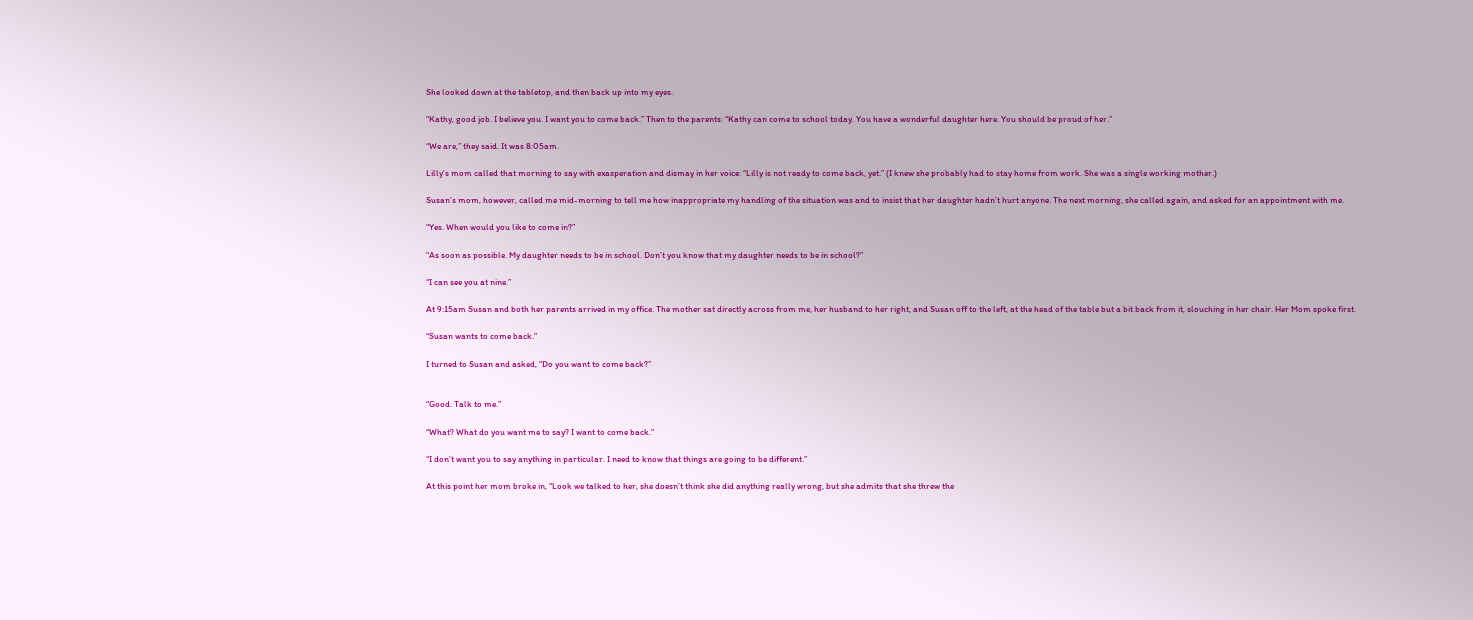She looked down at the tabletop, and then back up into my eyes.

“Kathy, good job. I believe you. I want you to come back.” Then to the parents: “Kathy can come to school today. You have a wonderful daughter here. You should be proud of her.”

“We are,” they said. It was 8:05am.

Lilly’s mom called that morning to say with exasperation and dismay in her voice: “Lilly is not ready to come back, yet.” (I knew she probably had to stay home from work. She was a single working mother.)

Susan’s mom, however, called me mid-morning to tell me how inappropriate my handling of the situation was and to insist that her daughter hadn’t hurt anyone. The next morning, she called again, and asked for an appointment with me.

“Yes. When would you like to come in?”

“As soon as possible. My daughter needs to be in school. Don’t you know that my daughter needs to be in school?”

“I can see you at nine.”

At 9:15am Susan and both her parents arrived in my office. The mother sat directly across from me, her husband to her right, and Susan off to the left, at the head of the table but a bit back from it, slouching in her chair. Her Mom spoke first.

“Susan wants to come back.”

I turned to Susan and asked, “Do you want to come back?”


“Good. Talk to me.”

“What? What do you want me to say? I want to come back.”

“I don’t want you to say anything in particular. I need to know that things are going to be different.”

At this point her mom broke in, “Look we talked to her, she doesn’t think she did anything really wrong, but she admits that she threw the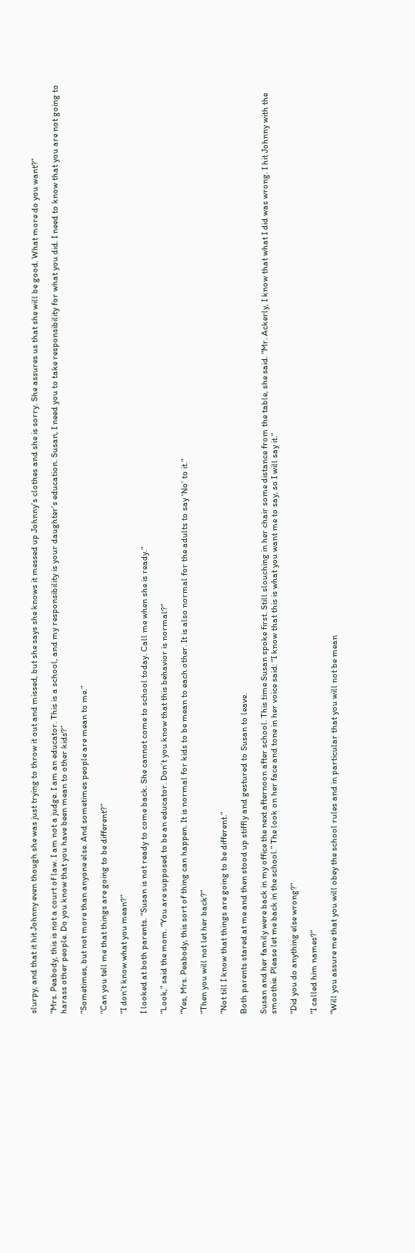slurpy, and that it hit Johnny even though she was just trying to throw it out and missed, but she says she knows it messed up Johnny’s clothes and she is sorry. She assures us that she will be good. What more do you want?”

“Mrs. Peabody, this is not a court of law. I am not a judge. I am an educator. This is a school, and my responsibility is your daughter’s education. Susan, I need you to take responsibility for what you did. I need to know that you are not going to harass other people. Do you know that you have been mean to other kids?”

“Sometimes, but not more than anyone else. And sometimes people are mean to me.”

“Can you tell me that things are going to be different?”

“I don’t know what you mean?”

I looked at both parents. “Susan is not ready to come back. She cannot come to school today. Call me when she is ready.”

“Look,” said the mom. “You are supposed to be an educator. Don’t you know that this behavior is normal?”

“Yes, Mrs. Peabody, this sort of thing can happen. It is normal for kids to be mean to each other. It is also normal for the adults to say ‘No’ to it.”

“Then you will not let her back?”

“Not till I know that things are going to be different.”

Both parents stared at me and then stood up stiffly and gestured to Susan to leave.

Susan and her family were back in my office the next afternoon after school. This time Susan spoke first. Still slouching in her chair some distance from the table, she said. “Mr. Ackerly, I know that what I did was wrong. I hit Johnny with the smoothie. Please let me back in the school.” The look on her face and tone in her voice said: “I know that this is what you want me to say, so I will say it.”

“Did you do anything else wrong?”

“I called him names?”

“Will you assure me that you will obey the school rules and in particular that you will not be mean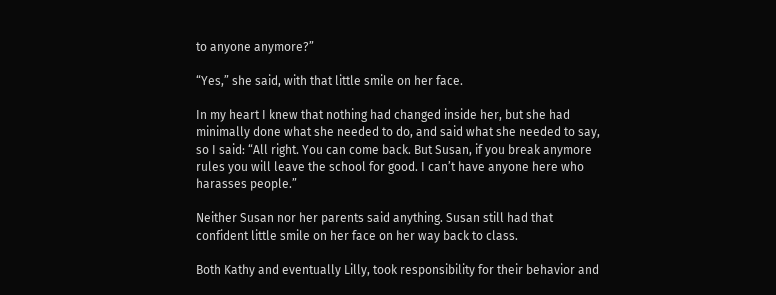to anyone anymore?”

“Yes,” she said, with that little smile on her face.

In my heart I knew that nothing had changed inside her, but she had minimally done what she needed to do, and said what she needed to say, so I said: “All right. You can come back. But Susan, if you break anymore rules you will leave the school for good. I can’t have anyone here who harasses people.”

Neither Susan nor her parents said anything. Susan still had that confident little smile on her face on her way back to class.

Both Kathy and eventually Lilly, took responsibility for their behavior and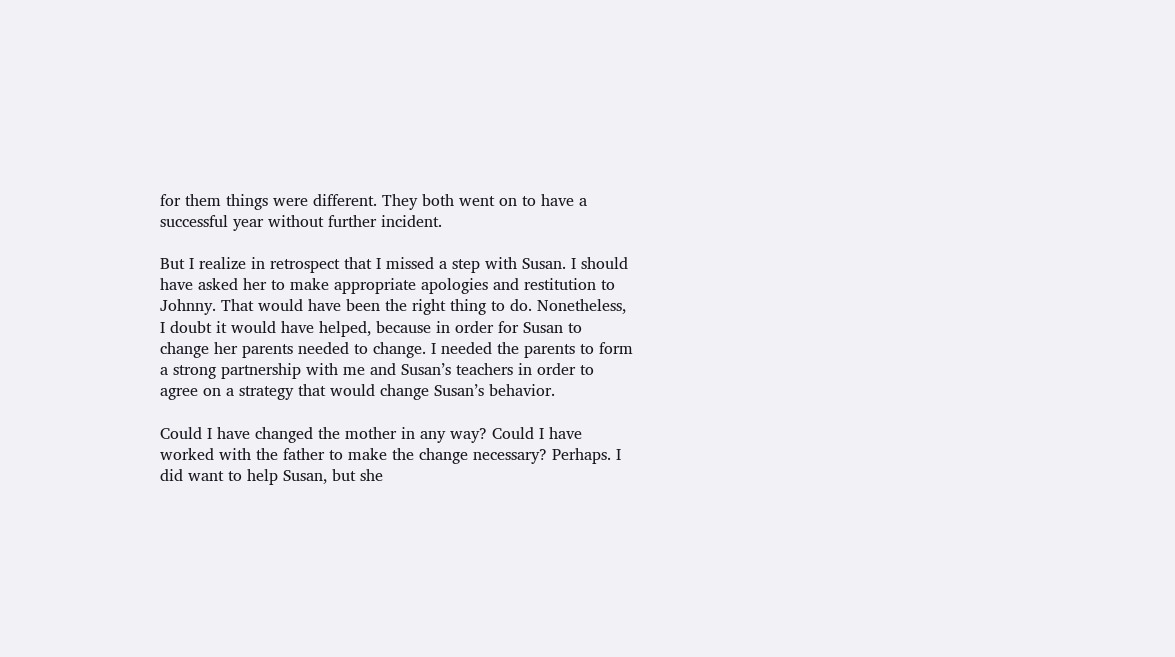for them things were different. They both went on to have a successful year without further incident.

But I realize in retrospect that I missed a step with Susan. I should have asked her to make appropriate apologies and restitution to Johnny. That would have been the right thing to do. Nonetheless, I doubt it would have helped, because in order for Susan to change her parents needed to change. I needed the parents to form a strong partnership with me and Susan’s teachers in order to agree on a strategy that would change Susan’s behavior.

Could I have changed the mother in any way? Could I have worked with the father to make the change necessary? Perhaps. I did want to help Susan, but she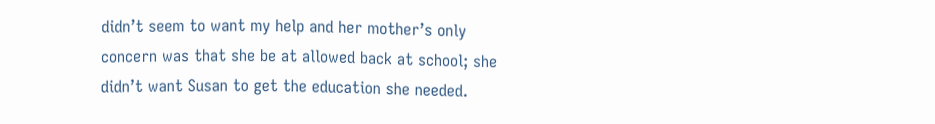didn’t seem to want my help and her mother’s only concern was that she be at allowed back at school; she didn’t want Susan to get the education she needed.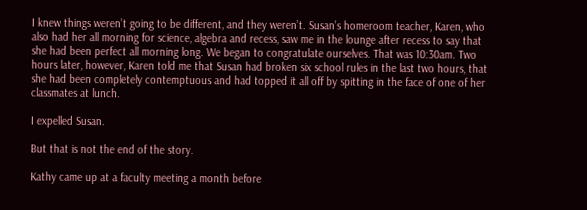I knew things weren’t going to be different, and they weren’t. Susan’s homeroom teacher, Karen, who also had her all morning for science, algebra and recess, saw me in the lounge after recess to say that she had been perfect all morning long. We began to congratulate ourselves. That was 10:30am. Two hours later, however, Karen told me that Susan had broken six school rules in the last two hours, that she had been completely contemptuous and had topped it all off by spitting in the face of one of her classmates at lunch.

I expelled Susan.

But that is not the end of the story.

Kathy came up at a faculty meeting a month before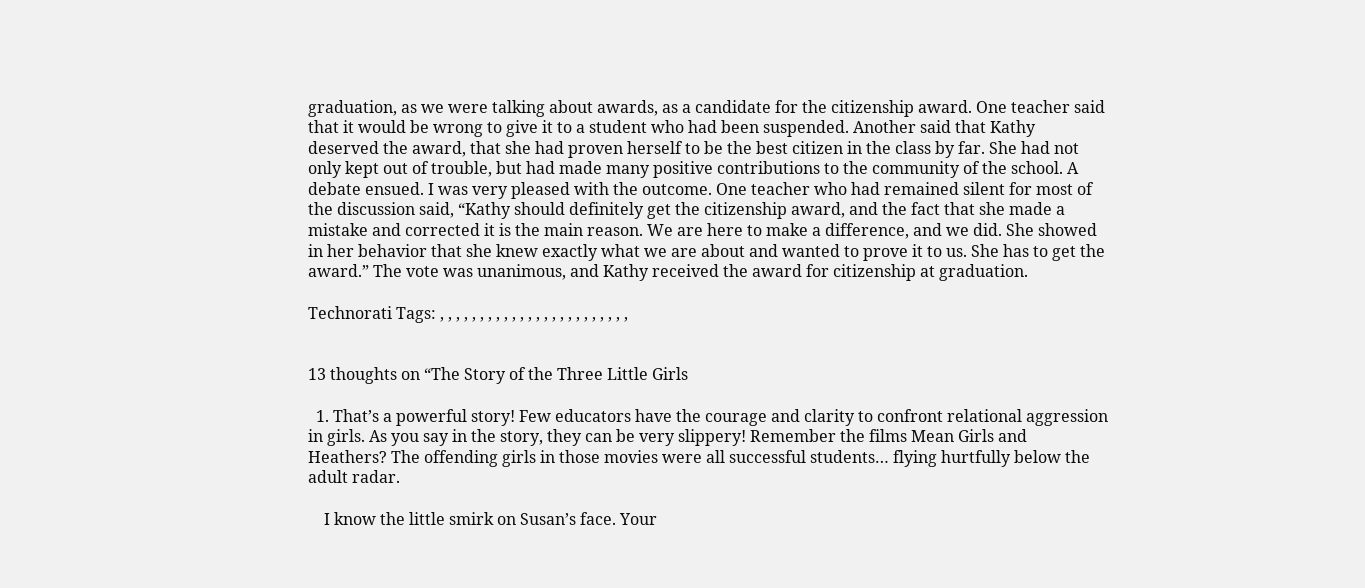graduation, as we were talking about awards, as a candidate for the citizenship award. One teacher said that it would be wrong to give it to a student who had been suspended. Another said that Kathy deserved the award, that she had proven herself to be the best citizen in the class by far. She had not only kept out of trouble, but had made many positive contributions to the community of the school. A debate ensued. I was very pleased with the outcome. One teacher who had remained silent for most of the discussion said, “Kathy should definitely get the citizenship award, and the fact that she made a mistake and corrected it is the main reason. We are here to make a difference, and we did. She showed in her behavior that she knew exactly what we are about and wanted to prove it to us. She has to get the award.” The vote was unanimous, and Kathy received the award for citizenship at graduation.

Technorati Tags: , , , , , , , , , , , , , , , , , , , , , , , ,


13 thoughts on “The Story of the Three Little Girls

  1. That’s a powerful story! Few educators have the courage and clarity to confront relational aggression in girls. As you say in the story, they can be very slippery! Remember the films Mean Girls and Heathers? The offending girls in those movies were all successful students… flying hurtfully below the adult radar.

    I know the little smirk on Susan’s face. Your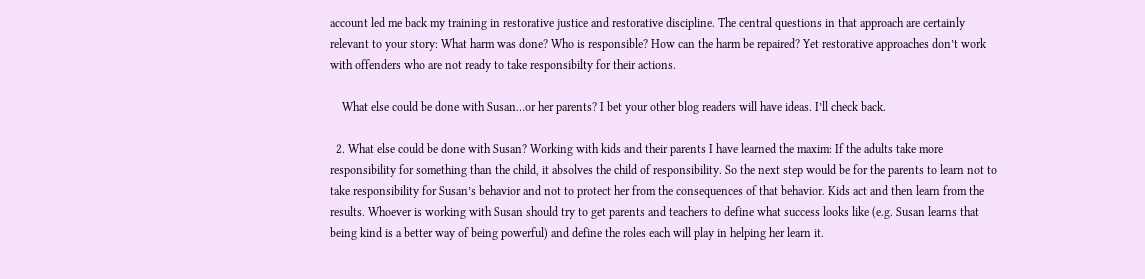account led me back my training in restorative justice and restorative discipline. The central questions in that approach are certainly relevant to your story: What harm was done? Who is responsible? How can the harm be repaired? Yet restorative approaches don’t work with offenders who are not ready to take responsibilty for their actions.

    What else could be done with Susan…or her parents? I bet your other blog readers will have ideas. I’ll check back.

  2. What else could be done with Susan? Working with kids and their parents I have learned the maxim: If the adults take more responsibility for something than the child, it absolves the child of responsibility. So the next step would be for the parents to learn not to take responsibility for Susan’s behavior and not to protect her from the consequences of that behavior. Kids act and then learn from the results. Whoever is working with Susan should try to get parents and teachers to define what success looks like (e.g. Susan learns that being kind is a better way of being powerful) and define the roles each will play in helping her learn it.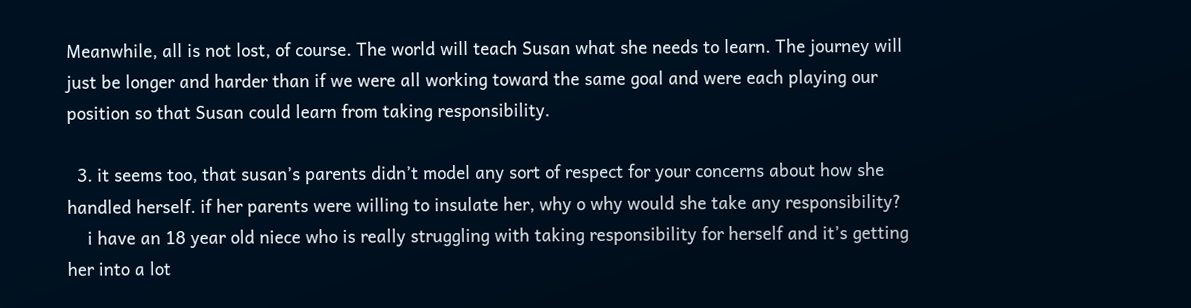Meanwhile, all is not lost, of course. The world will teach Susan what she needs to learn. The journey will just be longer and harder than if we were all working toward the same goal and were each playing our position so that Susan could learn from taking responsibility.

  3. it seems too, that susan’s parents didn’t model any sort of respect for your concerns about how she handled herself. if her parents were willing to insulate her, why o why would she take any responsibility?
    i have an 18 year old niece who is really struggling with taking responsibility for herself and it’s getting her into a lot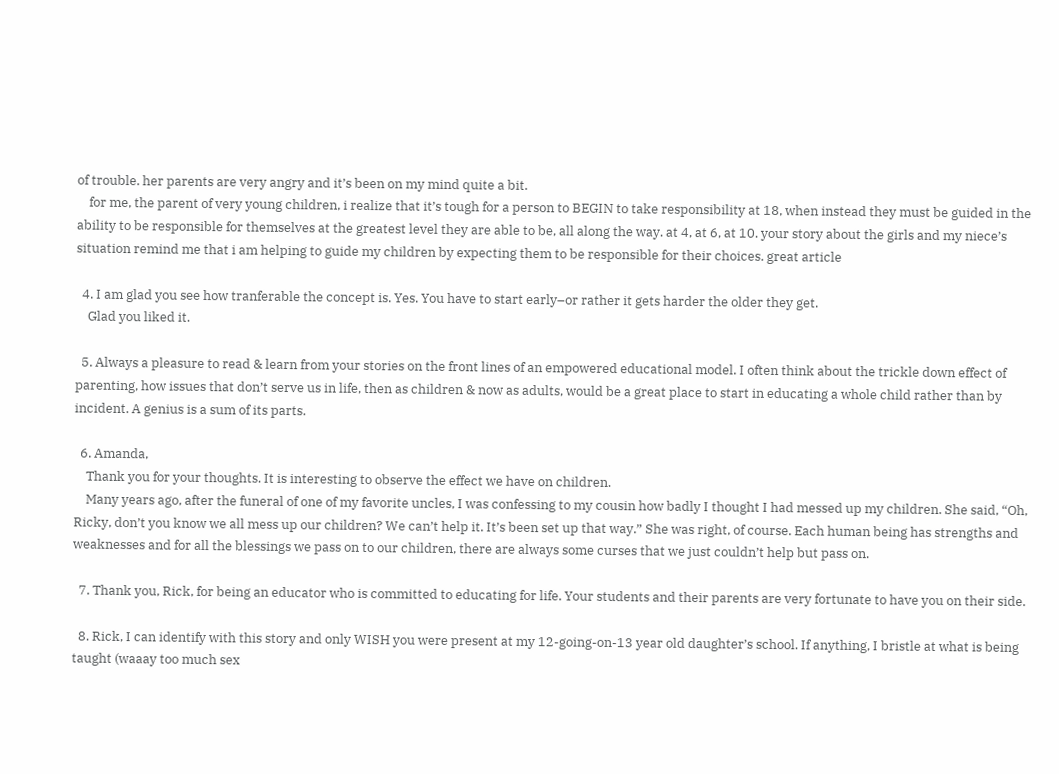of trouble. her parents are very angry and it’s been on my mind quite a bit.
    for me, the parent of very young children, i realize that it’s tough for a person to BEGIN to take responsibility at 18, when instead they must be guided in the ability to be responsible for themselves at the greatest level they are able to be, all along the way. at 4, at 6, at 10. your story about the girls and my niece’s situation remind me that i am helping to guide my children by expecting them to be responsible for their choices. great article

  4. I am glad you see how tranferable the concept is. Yes. You have to start early–or rather it gets harder the older they get.
    Glad you liked it.

  5. Always a pleasure to read & learn from your stories on the front lines of an empowered educational model. I often think about the trickle down effect of parenting, how issues that don’t serve us in life, then as children & now as adults, would be a great place to start in educating a whole child rather than by incident. A genius is a sum of its parts.

  6. Amanda,
    Thank you for your thoughts. It is interesting to observe the effect we have on children.
    Many years ago, after the funeral of one of my favorite uncles, I was confessing to my cousin how badly I thought I had messed up my children. She said, “Oh, Ricky, don’t you know we all mess up our children? We can’t help it. It’s been set up that way.” She was right, of course. Each human being has strengths and weaknesses and for all the blessings we pass on to our children, there are always some curses that we just couldn’t help but pass on.

  7. Thank you, Rick, for being an educator who is committed to educating for life. Your students and their parents are very fortunate to have you on their side.

  8. Rick, I can identify with this story and only WISH you were present at my 12-going-on-13 year old daughter’s school. If anything, I bristle at what is being taught (waaay too much sex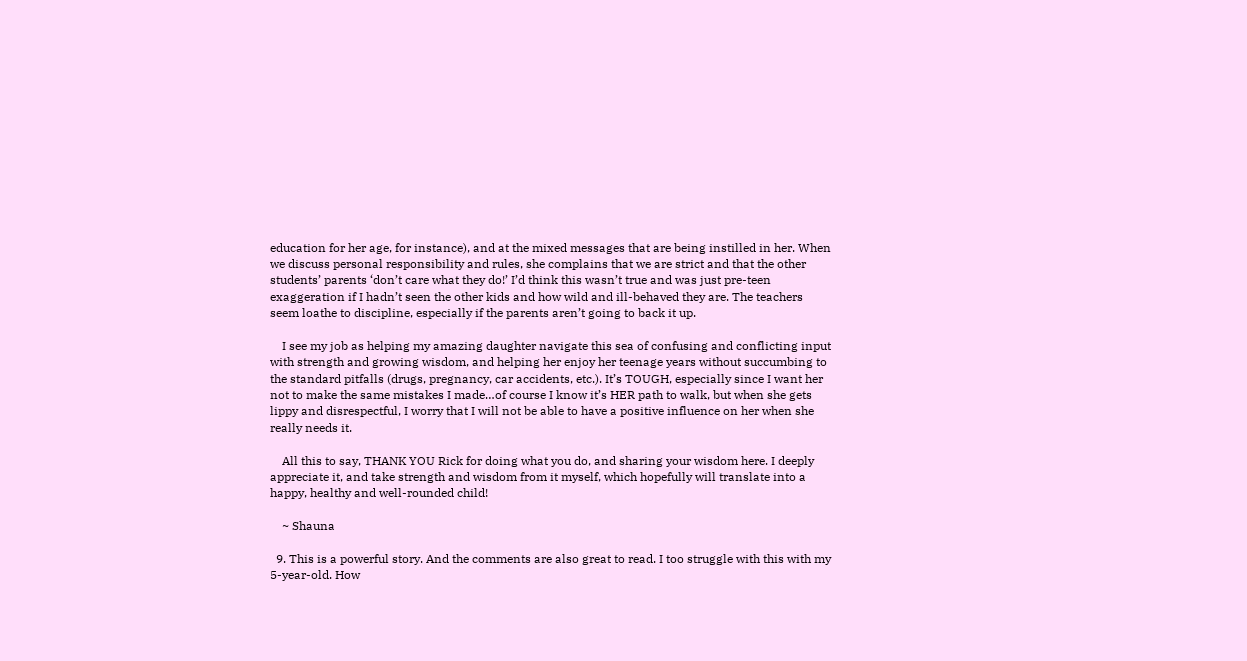education for her age, for instance), and at the mixed messages that are being instilled in her. When we discuss personal responsibility and rules, she complains that we are strict and that the other students’ parents ‘don’t care what they do!’ I’d think this wasn’t true and was just pre-teen exaggeration if I hadn’t seen the other kids and how wild and ill-behaved they are. The teachers seem loathe to discipline, especially if the parents aren’t going to back it up.

    I see my job as helping my amazing daughter navigate this sea of confusing and conflicting input with strength and growing wisdom, and helping her enjoy her teenage years without succumbing to the standard pitfalls (drugs, pregnancy, car accidents, etc.). It’s TOUGH, especially since I want her not to make the same mistakes I made…of course I know it’s HER path to walk, but when she gets lippy and disrespectful, I worry that I will not be able to have a positive influence on her when she really needs it.

    All this to say, THANK YOU Rick for doing what you do, and sharing your wisdom here. I deeply appreciate it, and take strength and wisdom from it myself, which hopefully will translate into a happy, healthy and well-rounded child!

    ~ Shauna

  9. This is a powerful story. And the comments are also great to read. I too struggle with this with my 5-year-old. How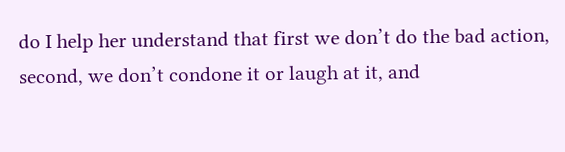do I help her understand that first we don’t do the bad action, second, we don’t condone it or laugh at it, and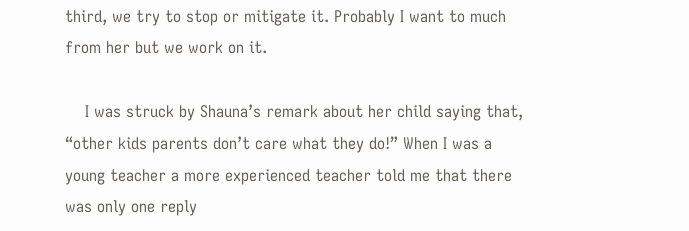third, we try to stop or mitigate it. Probably I want to much from her but we work on it.

    I was struck by Shauna’s remark about her child saying that, “other kids parents don’t care what they do!” When I was a young teacher a more experienced teacher told me that there was only one reply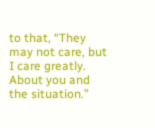to that, “They may not care, but I care greatly. About you and the situation.”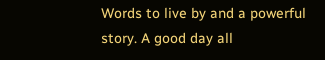Words to live by and a powerful story. A good day all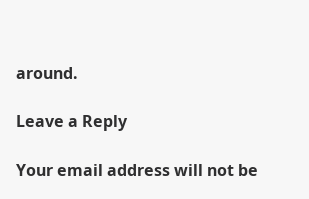around.

Leave a Reply

Your email address will not be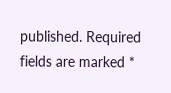published. Required fields are marked *